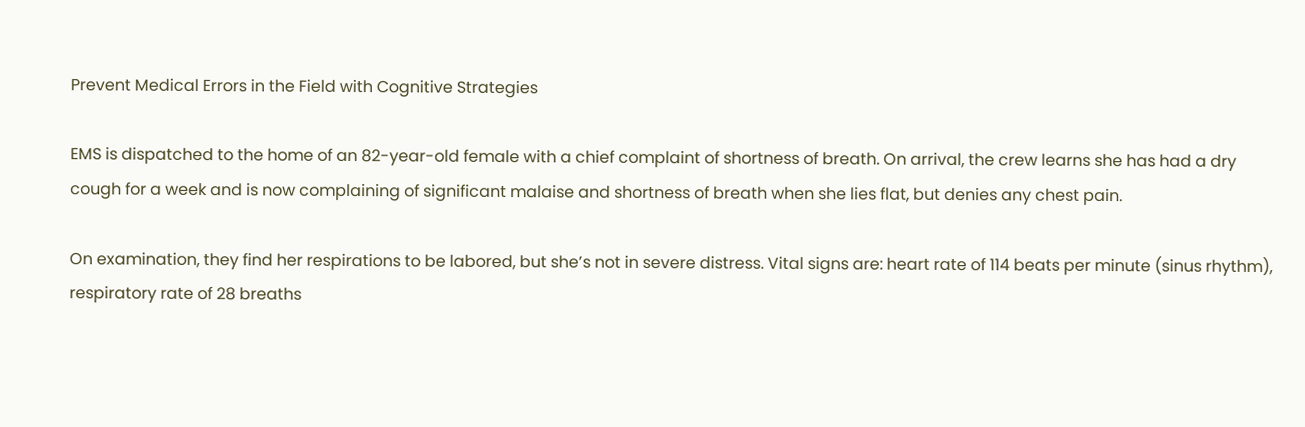Prevent Medical Errors in the Field with Cognitive Strategies

EMS is dispatched to the home of an 82-year-old female with a chief complaint of shortness of breath. On arrival, the crew learns she has had a dry cough for a week and is now complaining of significant malaise and shortness of breath when she lies flat, but denies any chest pain.

On examination, they find her respirations to be labored, but she’s not in severe distress. Vital signs are: heart rate of 114 beats per minute (sinus rhythm), respiratory rate of 28 breaths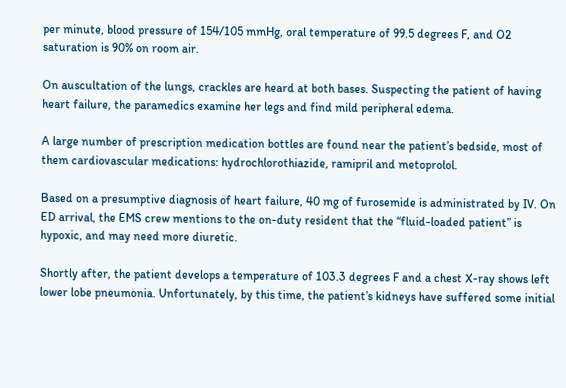per minute, blood pressure of 154/105 mmHg, oral temperature of 99.5 degrees F, and O2 saturation is 90% on room air.

On auscultation of the lungs, crackles are heard at both bases. Suspecting the patient of having heart failure, the paramedics examine her legs and find mild peripheral edema.

A large number of prescription medication bottles are found near the patient’s bedside, most of them cardiovascular medications: hydrochlorothiazide, ramipril and metoprolol.

Based on a presumptive diagnosis of heart failure, 40 mg of furosemide is administrated by IV. On ED arrival, the EMS crew mentions to the on-duty resident that the “fluid-loaded patient” is hypoxic, and may need more diuretic.

Shortly after, the patient develops a temperature of 103.3 degrees F and a chest X-ray shows left lower lobe pneumonia. Unfortunately, by this time, the patient’s kidneys have suffered some initial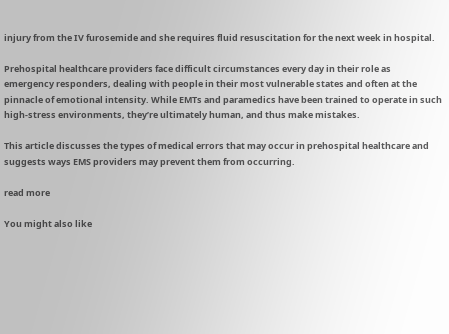injury from the IV furosemide and she requires fluid resuscitation for the next week in hospital.

Prehospital healthcare providers face difficult circumstances every day in their role as emergency responders, dealing with people in their most vulnerable states and often at the pinnacle of emotional intensity. While EMTs and paramedics have been trained to operate in such high-stress environments, they’re ultimately human, and thus make mistakes.

This article discusses the types of medical errors that may occur in prehospital healthcare and suggests ways EMS providers may prevent them from occurring.

read more

You might also like